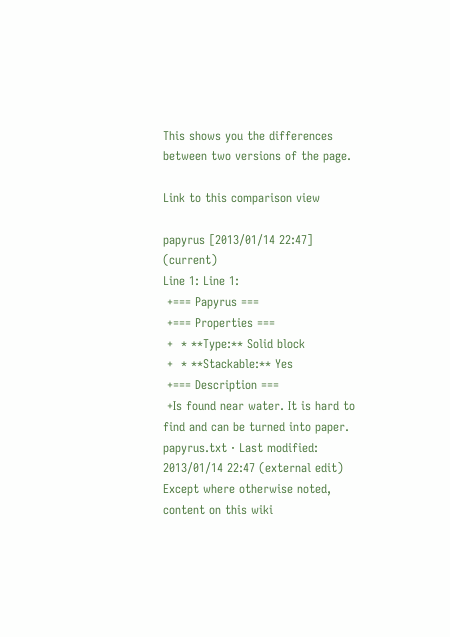This shows you the differences between two versions of the page.

Link to this comparison view

papyrus [2013/01/14 22:47] (current)
Line 1: Line 1:
 +=== Papyrus ===
 +=== Properties ===
 +  * **Type:** Solid block
 +  * **Stackable:** Yes
 +=== Description ===
 +Is found near water. It is hard to find and can be turned into paper.
papyrus.txt · Last modified: 2013/01/14 22:47 (external edit)
Except where otherwise noted, content on this wiki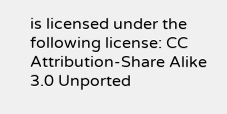is licensed under the following license: CC Attribution-Share Alike 3.0 Unported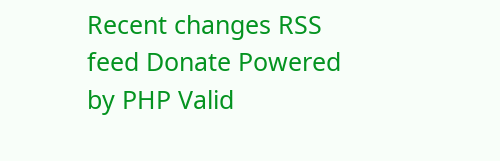Recent changes RSS feed Donate Powered by PHP Valid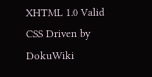XHTML 1.0 Valid CSS Driven by DokuWiki